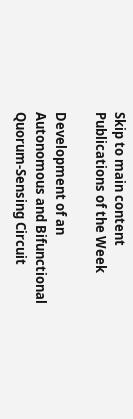Skip to main content
Publications of the Week

Development of an Autonomous and Bifunctional Quorum-Sensing Circuit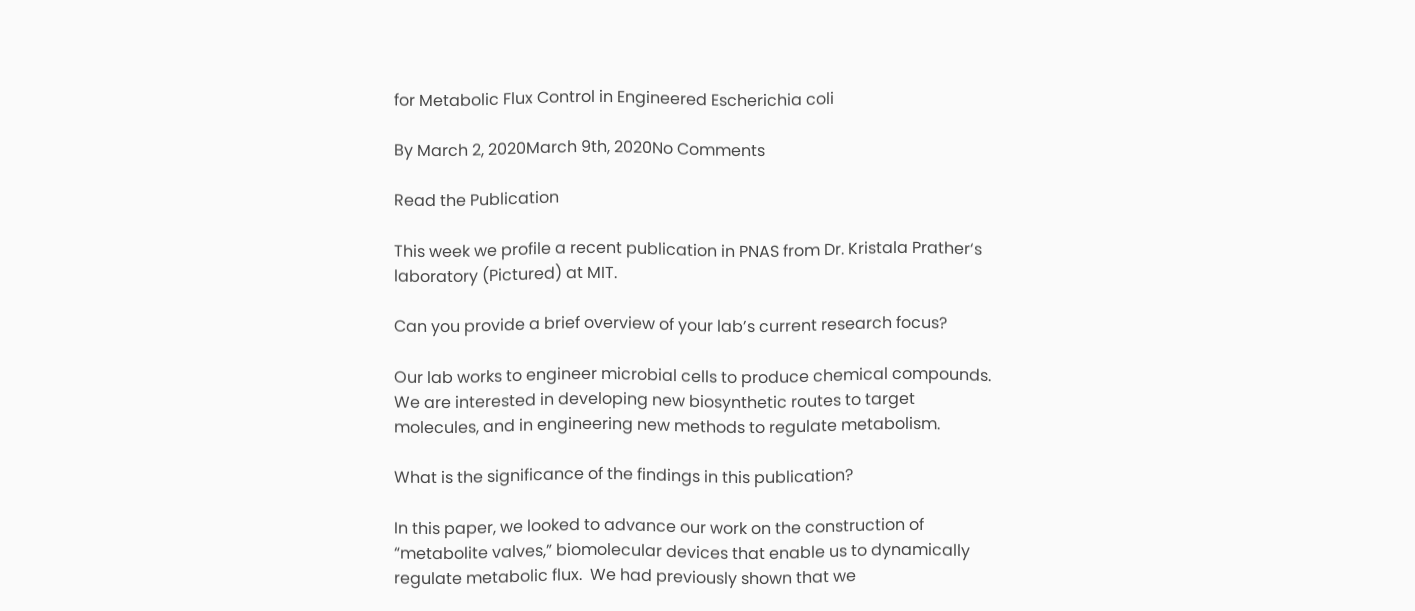for Metabolic Flux Control in Engineered Escherichia coli

By March 2, 2020March 9th, 2020No Comments

Read the Publication

This week we profile a recent publication in PNAS from Dr. Kristala Prather‘s laboratory (Pictured) at MIT.

Can you provide a brief overview of your lab’s current research focus?

Our lab works to engineer microbial cells to produce chemical compounds.  We are interested in developing new biosynthetic routes to target molecules, and in engineering new methods to regulate metabolism.

What is the significance of the findings in this publication?

In this paper, we looked to advance our work on the construction of “metabolite valves,” biomolecular devices that enable us to dynamically regulate metabolic flux.  We had previously shown that we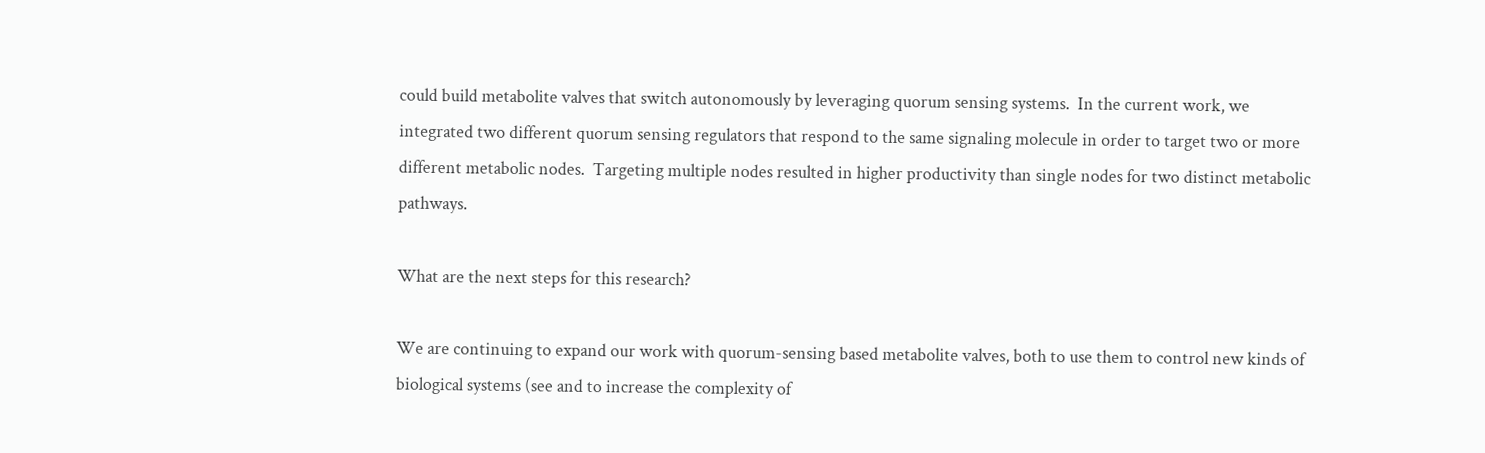could build metabolite valves that switch autonomously by leveraging quorum sensing systems.  In the current work, we integrated two different quorum sensing regulators that respond to the same signaling molecule in order to target two or more different metabolic nodes.  Targeting multiple nodes resulted in higher productivity than single nodes for two distinct metabolic pathways.

What are the next steps for this research?

We are continuing to expand our work with quorum-sensing based metabolite valves, both to use them to control new kinds of biological systems (see and to increase the complexity of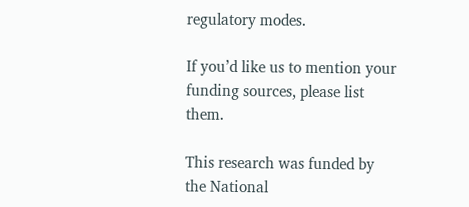regulatory modes.

If you’d like us to mention your funding sources, please list them.

This research was funded by the National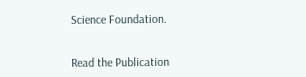Science Foundation.


Read the Publication